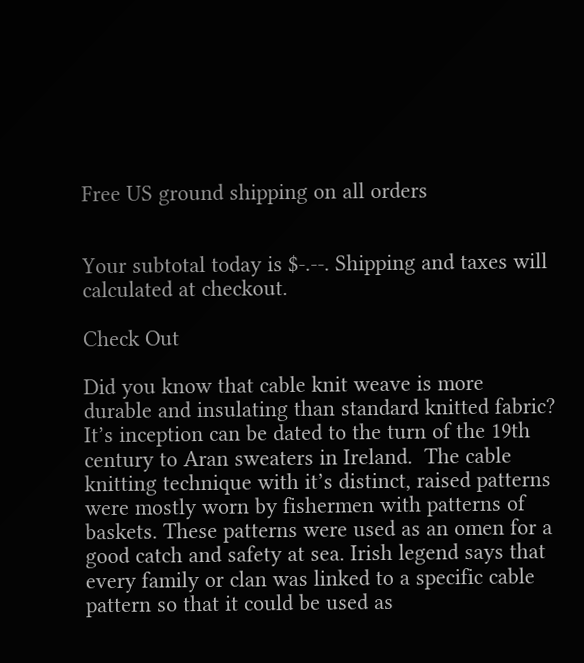Free US ground shipping on all orders


Your subtotal today is $-.--. Shipping and taxes will calculated at checkout.

Check Out

Did you know that cable knit weave is more durable and insulating than standard knitted fabric? It’s inception can be dated to the turn of the 19th century to Aran sweaters in Ireland.  The cable knitting technique with it’s distinct, raised patterns were mostly worn by fishermen with patterns of baskets. These patterns were used as an omen for a good catch and safety at sea. Irish legend says that every family or clan was linked to a specific cable pattern so that it could be used as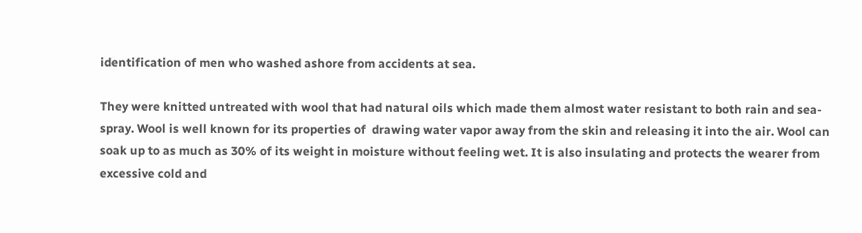identification of men who washed ashore from accidents at sea.

They were knitted untreated with wool that had natural oils which made them almost water resistant to both rain and sea-spray. Wool is well known for its properties of  drawing water vapor away from the skin and releasing it into the air. Wool can soak up to as much as 30% of its weight in moisture without feeling wet. It is also insulating and protects the wearer from excessive cold and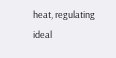heat, regulating ideal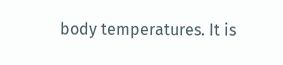body temperatures. It is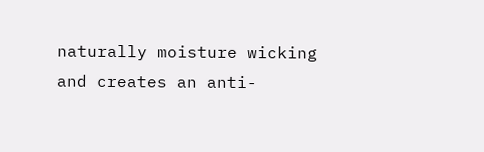naturally moisture wicking and creates an anti-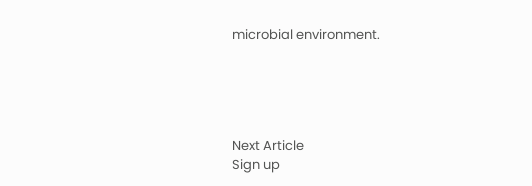microbial environment.





Next Article
Sign up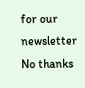for our newsletter
No thanks